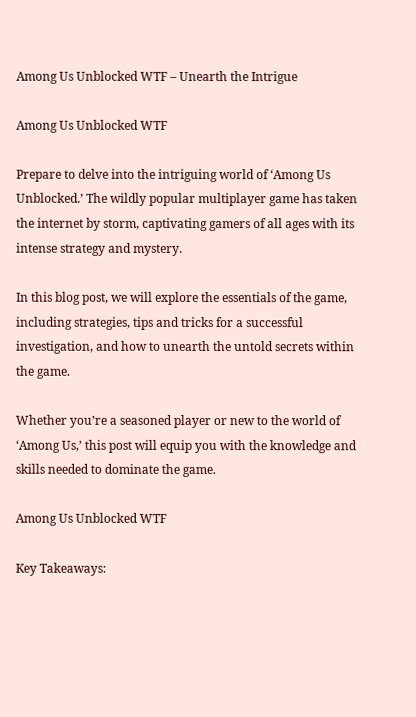Among Us Unblocked WTF – Unearth the Intrigue

Among Us Unblocked WTF

Prepare to delve into the intriguing world of ‘Among Us Unblocked.’ The wildly popular multiplayer game has taken the internet by storm, captivating gamers of all ages with its intense strategy and mystery.

In this blog post, we will explore the essentials of the game, including strategies, tips and tricks for a successful investigation, and how to unearth the untold secrets within the game.

Whether you’re a seasoned player or new to the world of ‘Among Us,’ this post will equip you with the knowledge and skills needed to dominate the game.

Among Us Unblocked WTF

Key Takeaways: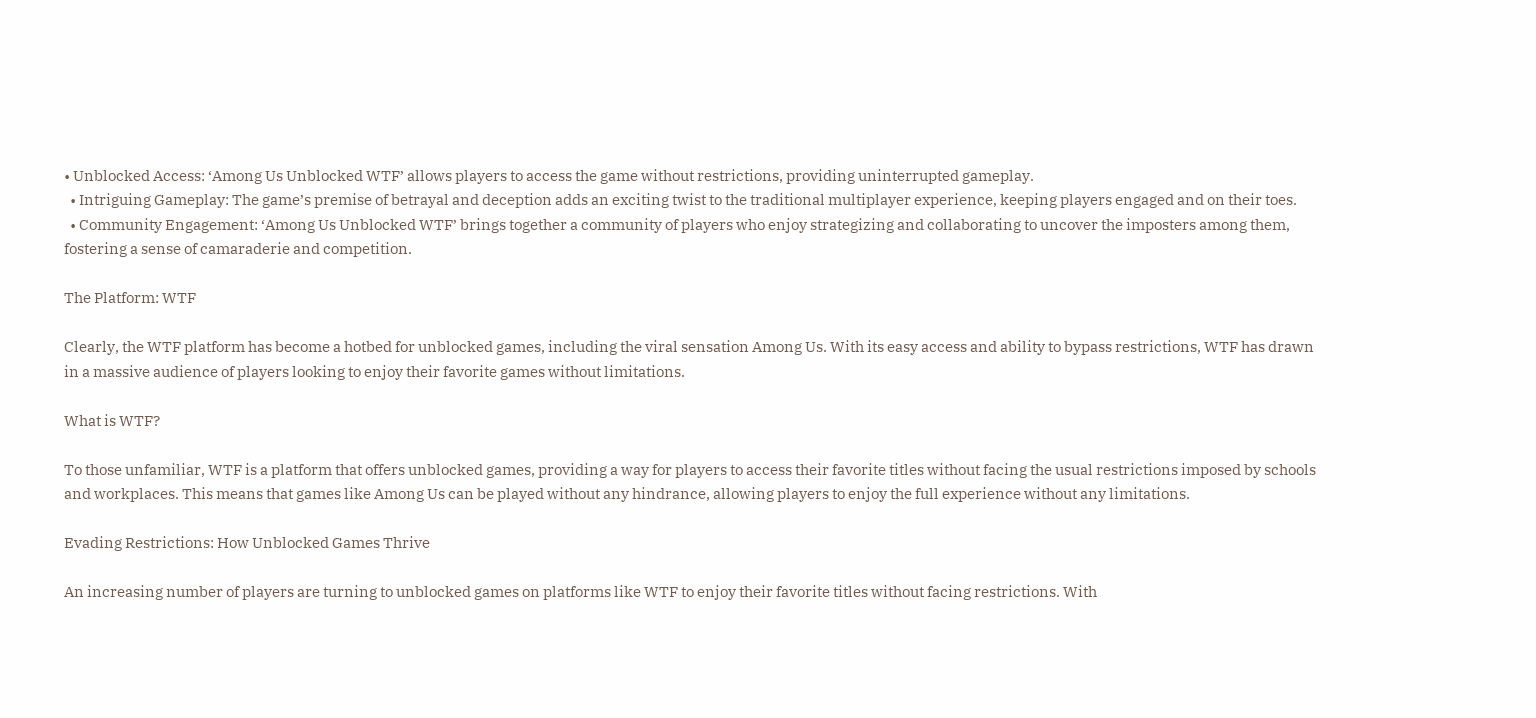• Unblocked Access: ‘Among Us Unblocked WTF’ allows players to access the game without restrictions, providing uninterrupted gameplay.
  • Intriguing Gameplay: The game’s premise of betrayal and deception adds an exciting twist to the traditional multiplayer experience, keeping players engaged and on their toes.
  • Community Engagement: ‘Among Us Unblocked WTF’ brings together a community of players who enjoy strategizing and collaborating to uncover the imposters among them, fostering a sense of camaraderie and competition.

The Platform: WTF

Clearly, the WTF platform has become a hotbed for unblocked games, including the viral sensation Among Us. With its easy access and ability to bypass restrictions, WTF has drawn in a massive audience of players looking to enjoy their favorite games without limitations.

What is WTF?

To those unfamiliar, WTF is a platform that offers unblocked games, providing a way for players to access their favorite titles without facing the usual restrictions imposed by schools and workplaces. This means that games like Among Us can be played without any hindrance, allowing players to enjoy the full experience without any limitations.

Evading Restrictions: How Unblocked Games Thrive

An increasing number of players are turning to unblocked games on platforms like WTF to enjoy their favorite titles without facing restrictions. With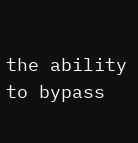the ability to bypass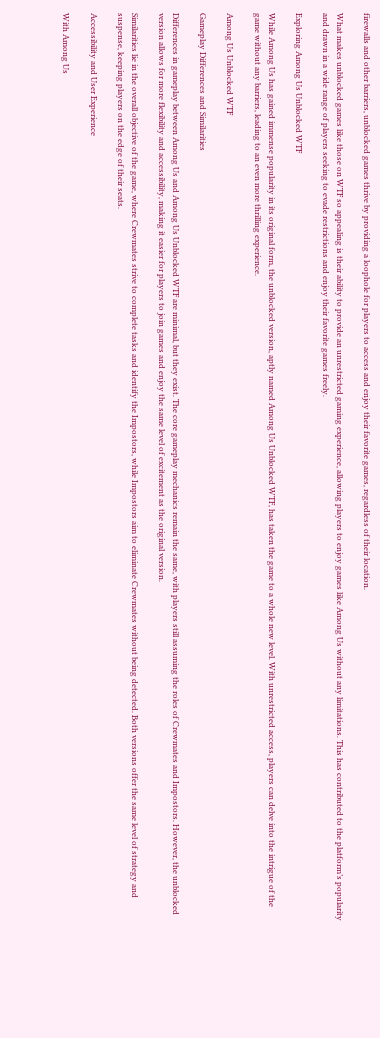firewalls and other barriers, unblocked games thrive by providing a loophole for players to access and enjoy their favorite games, regardless of their location.

What makes unblocked games like those on WTF so appealing is their ability to provide an unrestricted gaming experience, allowing players to enjoy games like Among Us without any limitations. This has contributed to the platform’s popularity and drawn in a wide range of players seeking to evade restrictions and enjoy their favorite games freely.

Exploring Among Us Unblocked WTF

While Among Us has gained immense popularity in its original form, the unblocked version, aptly named Among Us Unblocked WTF, has taken the game to a whole new level. With unrestricted access, players can delve into the intrigue of the game without any barriers, leading to an even more thrilling experience.

Among Us Unblocked WTF

Gameplay Differences and Similarities

Differences in gameplay between Among Us and Among Us Unblocked WTF are minimal, but they exist. The core gameplay mechanics remain the same, with players still assuming the roles of Crewmates and Impostors. However, the unblocked version allows for more flexibility and accessibility, making it easier for players to join games and enjoy the same level of excitement as the original version.

Similarities lie in the overall objective of the game, where Crewmates strive to complete tasks and identify the Impostors, while Impostors aim to eliminate Crewmates without being detected. Both versions offer the same level of strategy and suspense, keeping players on the edge of their seats.

Accessibility and User Experience

With Among Us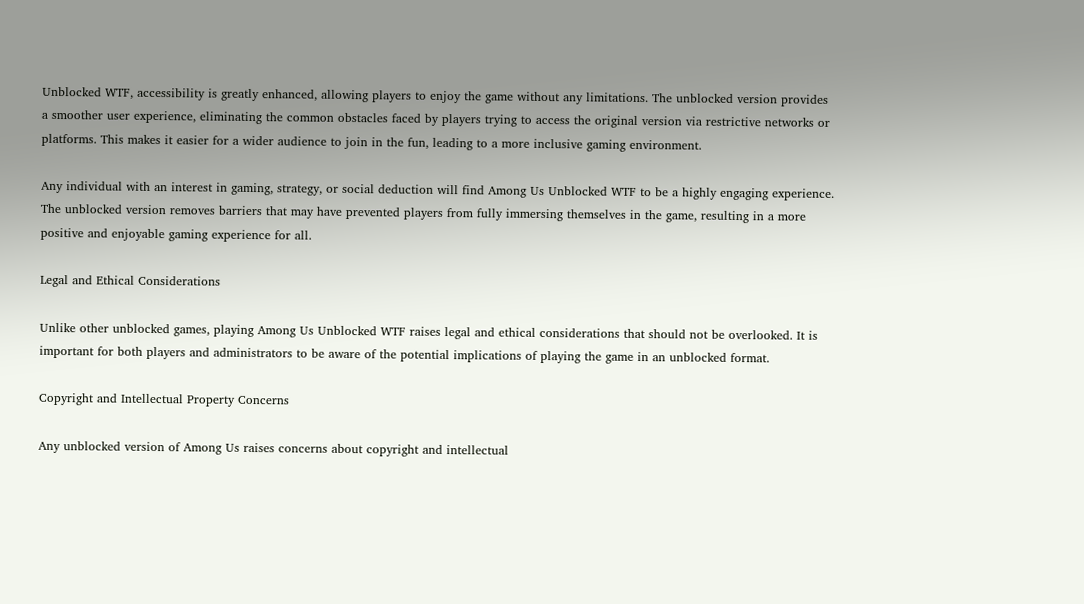Unblocked WTF, accessibility is greatly enhanced, allowing players to enjoy the game without any limitations. The unblocked version provides a smoother user experience, eliminating the common obstacles faced by players trying to access the original version via restrictive networks or platforms. This makes it easier for a wider audience to join in the fun, leading to a more inclusive gaming environment.

Any individual with an interest in gaming, strategy, or social deduction will find Among Us Unblocked WTF to be a highly engaging experience. The unblocked version removes barriers that may have prevented players from fully immersing themselves in the game, resulting in a more positive and enjoyable gaming experience for all.

Legal and Ethical Considerations

Unlike other unblocked games, playing Among Us Unblocked WTF raises legal and ethical considerations that should not be overlooked. It is important for both players and administrators to be aware of the potential implications of playing the game in an unblocked format.

Copyright and Intellectual Property Concerns

Any unblocked version of Among Us raises concerns about copyright and intellectual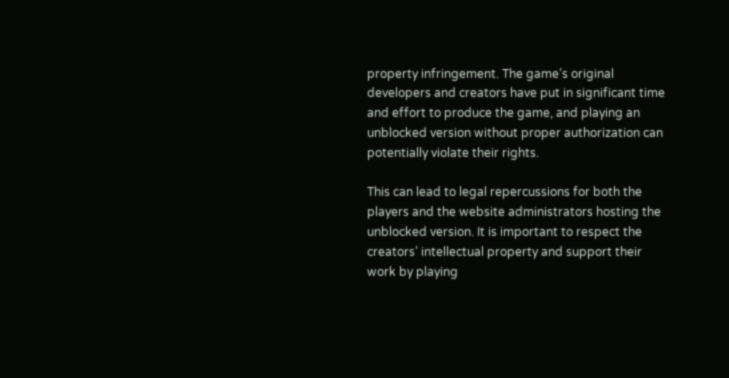property infringement. The game’s original developers and creators have put in significant time and effort to produce the game, and playing an unblocked version without proper authorization can potentially violate their rights.

This can lead to legal repercussions for both the players and the website administrators hosting the unblocked version. It is important to respect the creators’ intellectual property and support their work by playing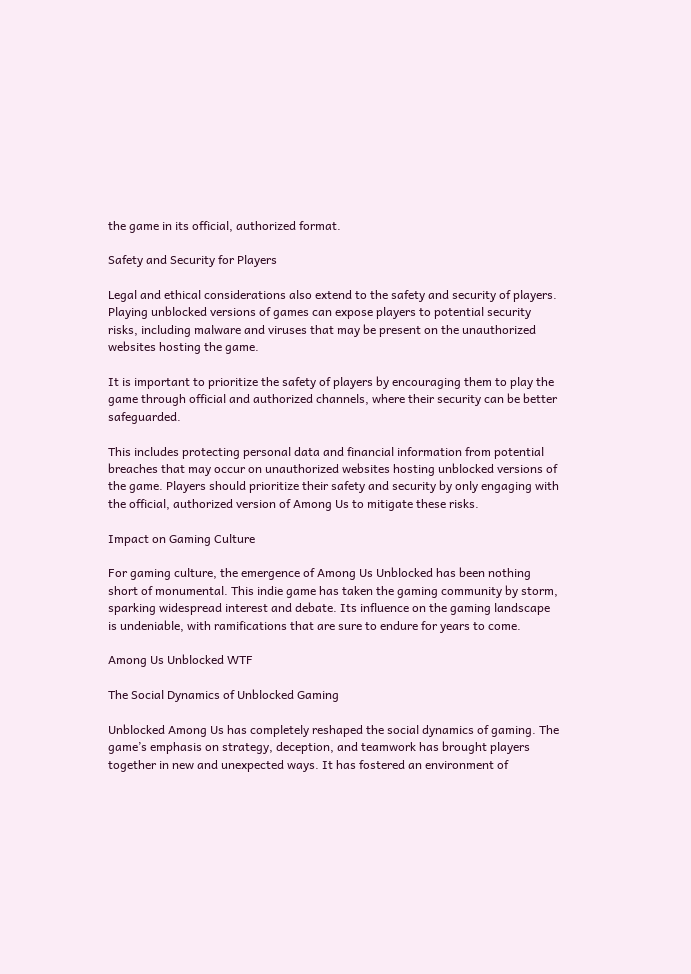the game in its official, authorized format.

Safety and Security for Players

Legal and ethical considerations also extend to the safety and security of players. Playing unblocked versions of games can expose players to potential security risks, including malware and viruses that may be present on the unauthorized websites hosting the game.

It is important to prioritize the safety of players by encouraging them to play the game through official and authorized channels, where their security can be better safeguarded.

This includes protecting personal data and financial information from potential breaches that may occur on unauthorized websites hosting unblocked versions of the game. Players should prioritize their safety and security by only engaging with the official, authorized version of Among Us to mitigate these risks.

Impact on Gaming Culture

For gaming culture, the emergence of Among Us Unblocked has been nothing short of monumental. This indie game has taken the gaming community by storm, sparking widespread interest and debate. Its influence on the gaming landscape is undeniable, with ramifications that are sure to endure for years to come.

Among Us Unblocked WTF

The Social Dynamics of Unblocked Gaming

Unblocked Among Us has completely reshaped the social dynamics of gaming. The game’s emphasis on strategy, deception, and teamwork has brought players together in new and unexpected ways. It has fostered an environment of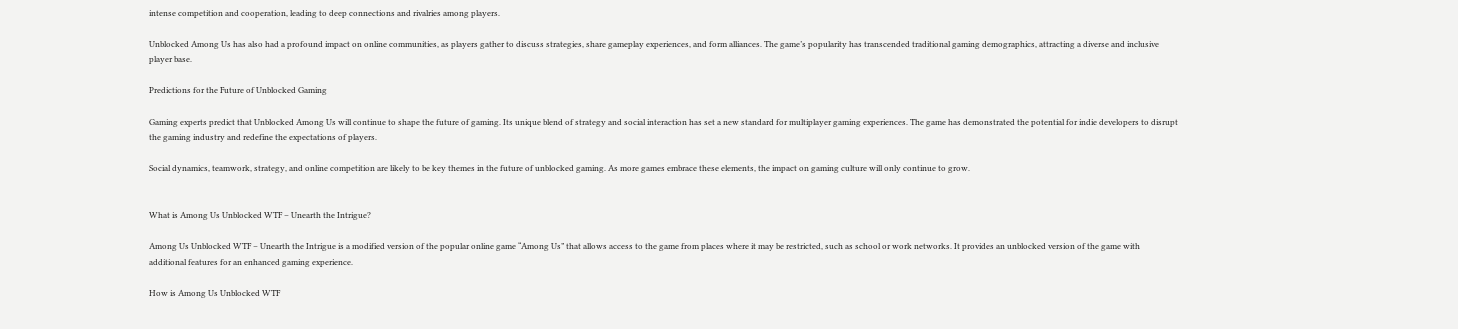intense competition and cooperation, leading to deep connections and rivalries among players.

Unblocked Among Us has also had a profound impact on online communities, as players gather to discuss strategies, share gameplay experiences, and form alliances. The game’s popularity has transcended traditional gaming demographics, attracting a diverse and inclusive player base.

Predictions for the Future of Unblocked Gaming

Gaming experts predict that Unblocked Among Us will continue to shape the future of gaming. Its unique blend of strategy and social interaction has set a new standard for multiplayer gaming experiences. The game has demonstrated the potential for indie developers to disrupt the gaming industry and redefine the expectations of players.

Social dynamics, teamwork, strategy, and online competition are likely to be key themes in the future of unblocked gaming. As more games embrace these elements, the impact on gaming culture will only continue to grow.


What is Among Us Unblocked WTF – Unearth the Intrigue?

Among Us Unblocked WTF – Unearth the Intrigue is a modified version of the popular online game “Among Us” that allows access to the game from places where it may be restricted, such as school or work networks. It provides an unblocked version of the game with additional features for an enhanced gaming experience.

How is Among Us Unblocked WTF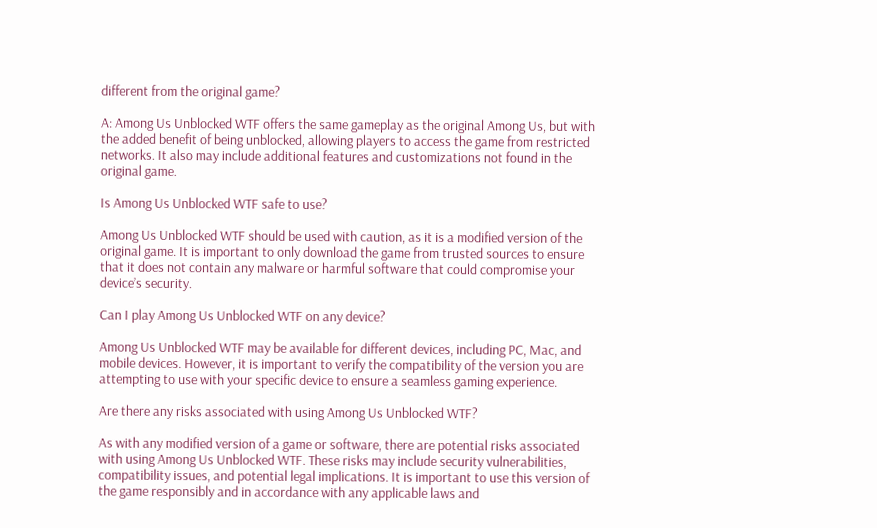different from the original game?

A: Among Us Unblocked WTF offers the same gameplay as the original Among Us, but with the added benefit of being unblocked, allowing players to access the game from restricted networks. It also may include additional features and customizations not found in the original game.

Is Among Us Unblocked WTF safe to use?

Among Us Unblocked WTF should be used with caution, as it is a modified version of the original game. It is important to only download the game from trusted sources to ensure that it does not contain any malware or harmful software that could compromise your device’s security.

Can I play Among Us Unblocked WTF on any device?

Among Us Unblocked WTF may be available for different devices, including PC, Mac, and mobile devices. However, it is important to verify the compatibility of the version you are attempting to use with your specific device to ensure a seamless gaming experience.

Are there any risks associated with using Among Us Unblocked WTF?

As with any modified version of a game or software, there are potential risks associated with using Among Us Unblocked WTF. These risks may include security vulnerabilities, compatibility issues, and potential legal implications. It is important to use this version of the game responsibly and in accordance with any applicable laws and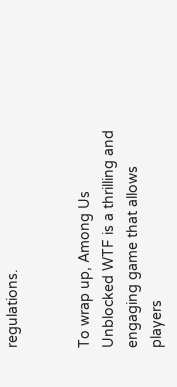regulations.


To wrap up, Among Us Unblocked WTF is a thrilling and engaging game that allows players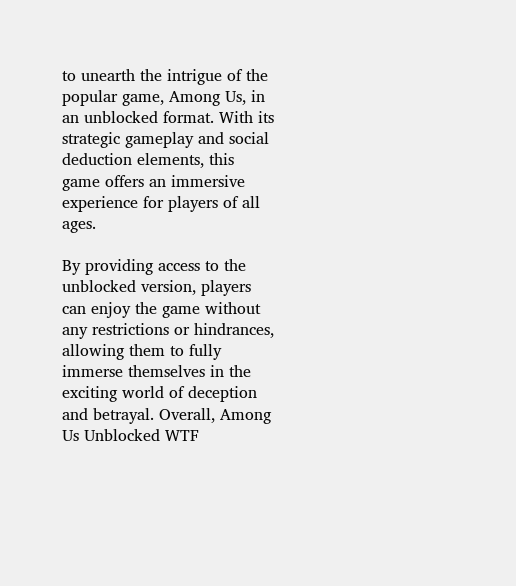to unearth the intrigue of the popular game, Among Us, in an unblocked format. With its strategic gameplay and social deduction elements, this game offers an immersive experience for players of all ages.

By providing access to the unblocked version, players can enjoy the game without any restrictions or hindrances, allowing them to fully immerse themselves in the exciting world of deception and betrayal. Overall, Among Us Unblocked WTF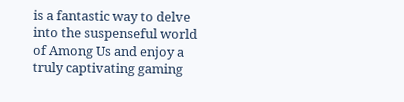is a fantastic way to delve into the suspenseful world of Among Us and enjoy a truly captivating gaming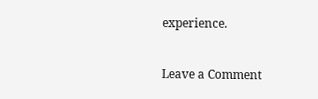experience.

Leave a Comment